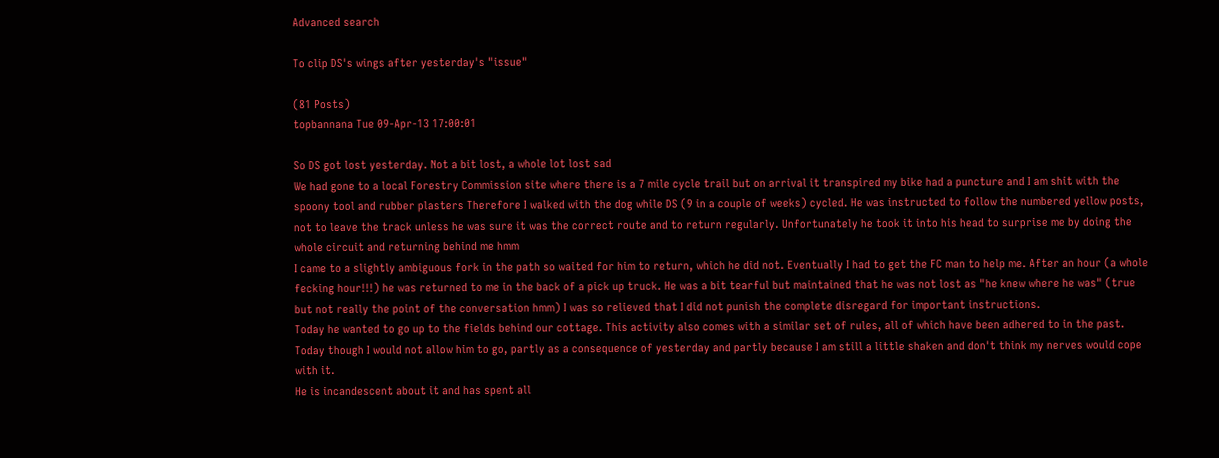Advanced search

To clip DS's wings after yesterday's "issue"

(81 Posts)
topbannana Tue 09-Apr-13 17:00:01

So DS got lost yesterday. Not a bit lost, a whole lot lost sad
We had gone to a local Forestry Commission site where there is a 7 mile cycle trail but on arrival it transpired my bike had a puncture and I am shit with the spoony tool and rubber plasters Therefore I walked with the dog while DS (9 in a couple of weeks) cycled. He was instructed to follow the numbered yellow posts, not to leave the track unless he was sure it was the correct route and to return regularly. Unfortunately he took it into his head to surprise me by doing the whole circuit and returning behind me hmm
I came to a slightly ambiguous fork in the path so waited for him to return, which he did not. Eventually I had to get the FC man to help me. After an hour (a whole fecking hour!!!) he was returned to me in the back of a pick up truck. He was a bit tearful but maintained that he was not lost as "he knew where he was" (true but not really the point of the conversation hmm) I was so relieved that I did not punish the complete disregard for important instructions.
Today he wanted to go up to the fields behind our cottage. This activity also comes with a similar set of rules, all of which have been adhered to in the past. Today though I would not allow him to go, partly as a consequence of yesterday and partly because I am still a little shaken and don't think my nerves would cope with it.
He is incandescent about it and has spent all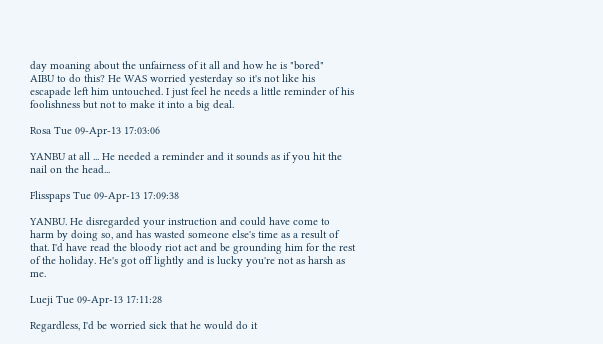day moaning about the unfairness of it all and how he is "bored"
AIBU to do this? He WAS worried yesterday so it's not like his escapade left him untouched. I just feel he needs a little reminder of his foolishness but not to make it into a big deal.

Rosa Tue 09-Apr-13 17:03:06

YANBU at all ... He needed a reminder and it sounds as if you hit the nail on the head...

Flisspaps Tue 09-Apr-13 17:09:38

YANBU. He disregarded your instruction and could have come to harm by doing so, and has wasted someone else's time as a result of that. I'd have read the bloody riot act and be grounding him for the rest of the holiday. He's got off lightly and is lucky you're not as harsh as me.

Lueji Tue 09-Apr-13 17:11:28

Regardless, I'd be worried sick that he would do it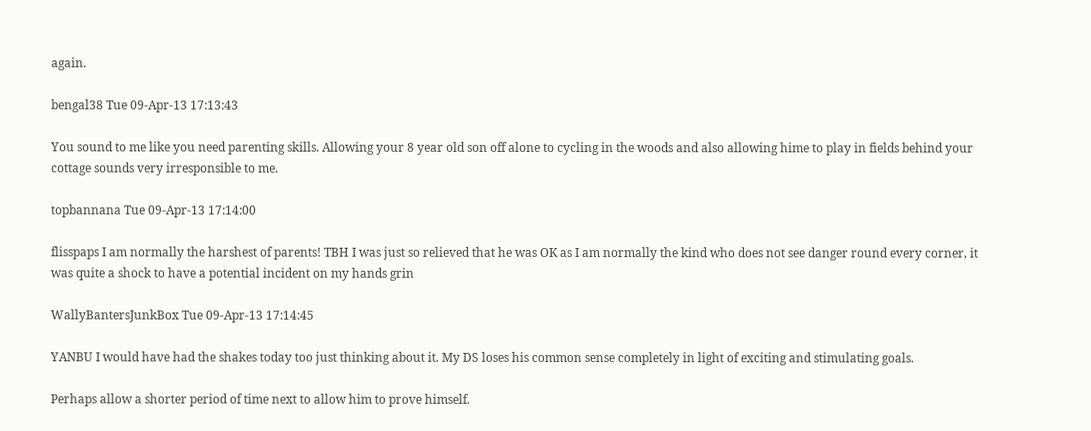again.

bengal38 Tue 09-Apr-13 17:13:43

You sound to me like you need parenting skills. Allowing your 8 year old son off alone to cycling in the woods and also allowing hime to play in fields behind your cottage sounds very irresponsible to me.

topbannana Tue 09-Apr-13 17:14:00

flisspaps I am normally the harshest of parents! TBH I was just so relieved that he was OK as I am normally the kind who does not see danger round every corner, it was quite a shock to have a potential incident on my hands grin

WallyBantersJunkBox Tue 09-Apr-13 17:14:45

YANBU I would have had the shakes today too just thinking about it. My DS loses his common sense completely in light of exciting and stimulating goals.

Perhaps allow a shorter period of time next to allow him to prove himself.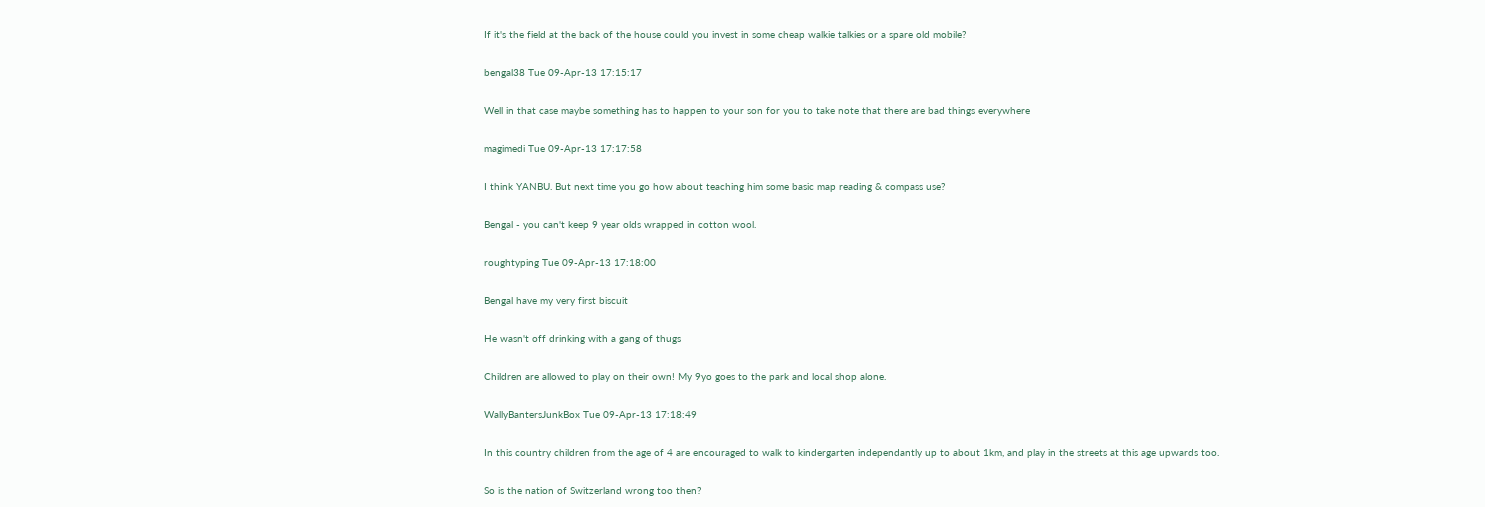If it's the field at the back of the house could you invest in some cheap walkie talkies or a spare old mobile?

bengal38 Tue 09-Apr-13 17:15:17

Well in that case maybe something has to happen to your son for you to take note that there are bad things everywhere

magimedi Tue 09-Apr-13 17:17:58

I think YANBU. But next time you go how about teaching him some basic map reading & compass use?

Bengal - you can't keep 9 year olds wrapped in cotton wool.

roughtyping Tue 09-Apr-13 17:18:00

Bengal have my very first biscuit

He wasn't off drinking with a gang of thugs

Children are allowed to play on their own! My 9yo goes to the park and local shop alone.

WallyBantersJunkBox Tue 09-Apr-13 17:18:49

In this country children from the age of 4 are encouraged to walk to kindergarten independantly up to about 1km, and play in the streets at this age upwards too.

So is the nation of Switzerland wrong too then?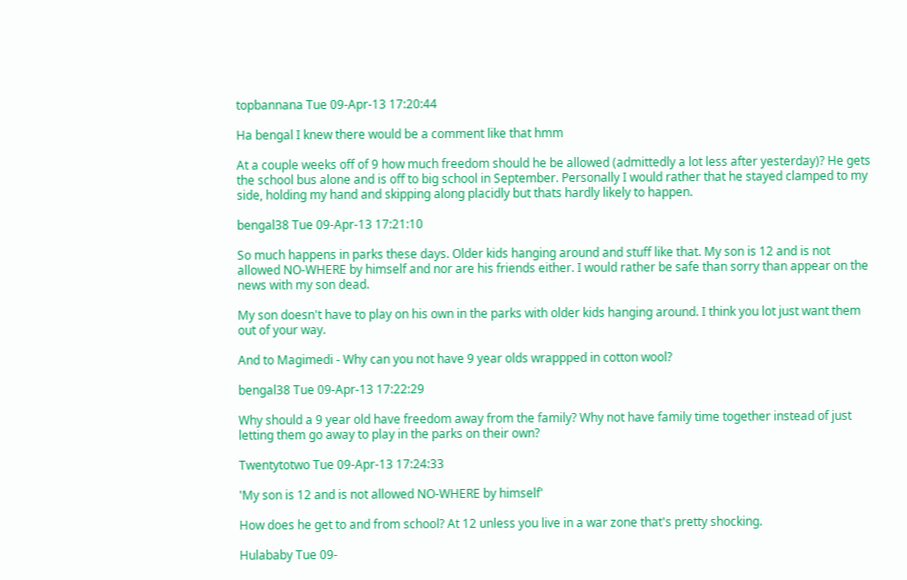topbannana Tue 09-Apr-13 17:20:44

Ha bengal I knew there would be a comment like that hmm

At a couple weeks off of 9 how much freedom should he be allowed (admittedly a lot less after yesterday)? He gets the school bus alone and is off to big school in September. Personally I would rather that he stayed clamped to my side, holding my hand and skipping along placidly but thats hardly likely to happen.

bengal38 Tue 09-Apr-13 17:21:10

So much happens in parks these days. Older kids hanging around and stuff like that. My son is 12 and is not allowed NO-WHERE by himself and nor are his friends either. I would rather be safe than sorry than appear on the news with my son dead.

My son doesn't have to play on his own in the parks with older kids hanging around. I think you lot just want them out of your way.

And to Magimedi - Why can you not have 9 year olds wrappped in cotton wool?

bengal38 Tue 09-Apr-13 17:22:29

Why should a 9 year old have freedom away from the family? Why not have family time together instead of just letting them go away to play in the parks on their own?

Twentytotwo Tue 09-Apr-13 17:24:33

'My son is 12 and is not allowed NO-WHERE by himself'

How does he get to and from school? At 12 unless you live in a war zone that's pretty shocking.

Hulababy Tue 09-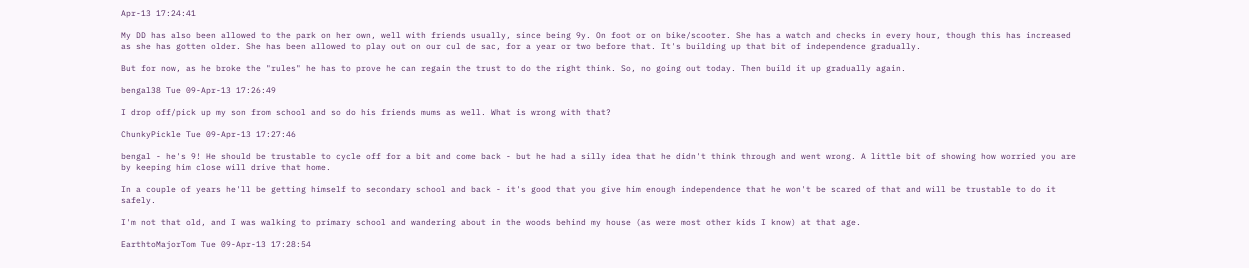Apr-13 17:24:41

My DD has also been allowed to the park on her own, well with friends usually, since being 9y. On foot or on bike/scooter. She has a watch and checks in every hour, though this has increased as she has gotten older. She has been allowed to play out on our cul de sac, for a year or two before that. It's building up that bit of independence gradually.

But for now, as he broke the "rules" he has to prove he can regain the trust to do the right think. So, no going out today. Then build it up gradually again.

bengal38 Tue 09-Apr-13 17:26:49

I drop off/pick up my son from school and so do his friends mums as well. What is wrong with that?

ChunkyPickle Tue 09-Apr-13 17:27:46

bengal - he's 9! He should be trustable to cycle off for a bit and come back - but he had a silly idea that he didn't think through and went wrong. A little bit of showing how worried you are by keeping him close will drive that home.

In a couple of years he'll be getting himself to secondary school and back - it's good that you give him enough independence that he won't be scared of that and will be trustable to do it safely.

I'm not that old, and I was walking to primary school and wandering about in the woods behind my house (as were most other kids I know) at that age.

EarthtoMajorTom Tue 09-Apr-13 17:28:54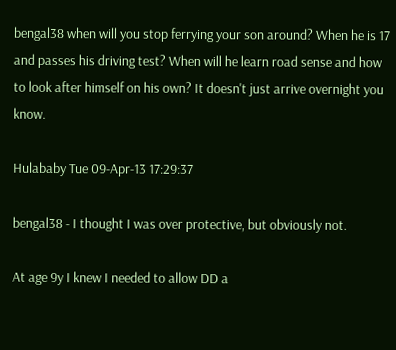bengal38 when will you stop ferrying your son around? When he is 17 and passes his driving test? When will he learn road sense and how to look after himself on his own? It doesn't just arrive overnight you know.

Hulababy Tue 09-Apr-13 17:29:37

bengal38 - I thought I was over protective, but obviously not.

At age 9y I knew I needed to allow DD a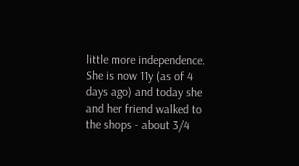little more independence.
She is now 11y (as of 4 days ago) and today she and her friend walked to the shops - about 3/4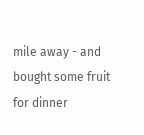mile away - and bought some fruit for dinner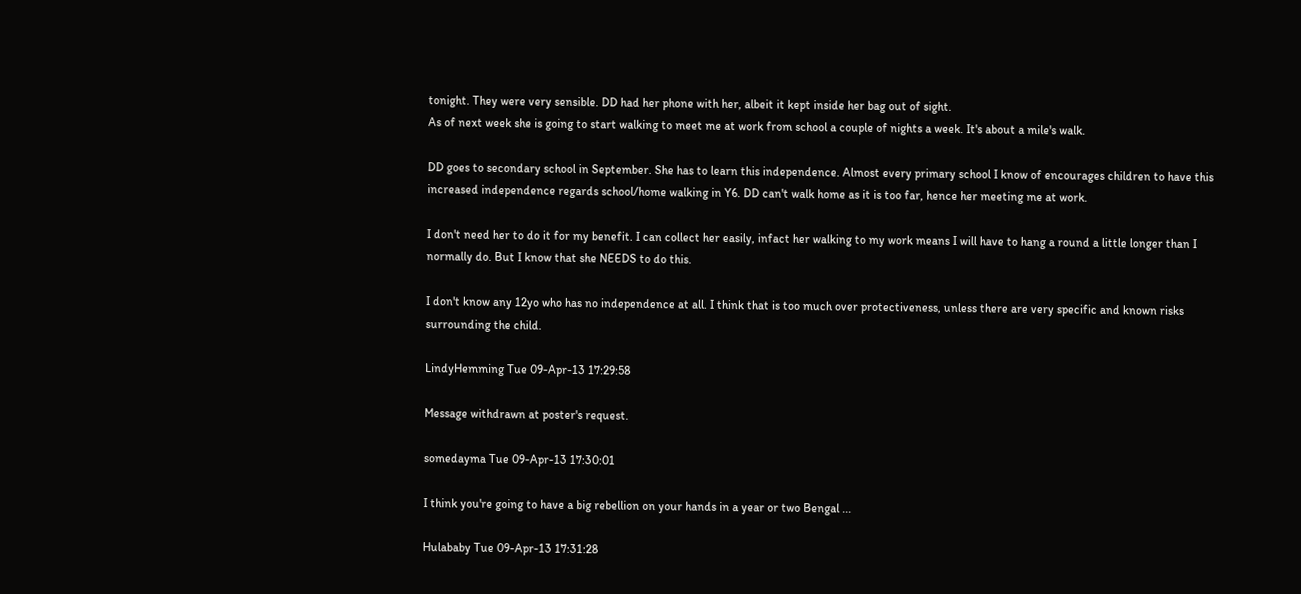tonight. They were very sensible. DD had her phone with her, albeit it kept inside her bag out of sight.
As of next week she is going to start walking to meet me at work from school a couple of nights a week. It's about a mile's walk.

DD goes to secondary school in September. She has to learn this independence. Almost every primary school I know of encourages children to have this increased independence regards school/home walking in Y6. DD can't walk home as it is too far, hence her meeting me at work.

I don't need her to do it for my benefit. I can collect her easily, infact her walking to my work means I will have to hang a round a little longer than I normally do. But I know that she NEEDS to do this.

I don't know any 12yo who has no independence at all. I think that is too much over protectiveness, unless there are very specific and known risks surrounding the child.

LindyHemming Tue 09-Apr-13 17:29:58

Message withdrawn at poster's request.

somedayma Tue 09-Apr-13 17:30:01

I think you're going to have a big rebellion on your hands in a year or two Bengal ...

Hulababy Tue 09-Apr-13 17:31:28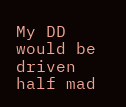My DD would be driven half mad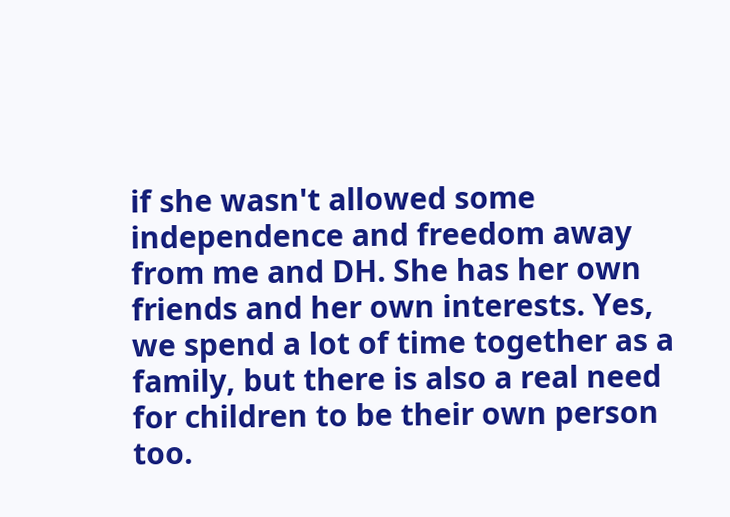if she wasn't allowed some independence and freedom away from me and DH. She has her own friends and her own interests. Yes, we spend a lot of time together as a family, but there is also a real need for children to be their own person too.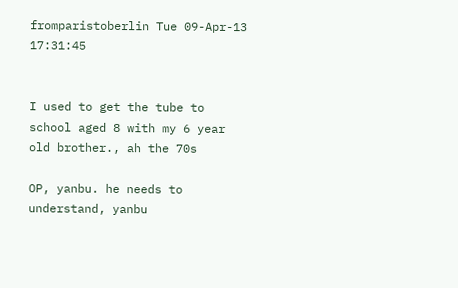fromparistoberlin Tue 09-Apr-13 17:31:45


I used to get the tube to school aged 8 with my 6 year old brother., ah the 70s

OP, yanbu. he needs to understand, yanbu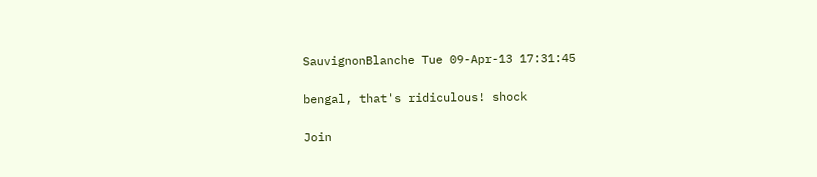SauvignonBlanche Tue 09-Apr-13 17:31:45

bengal, that's ridiculous! shock

Join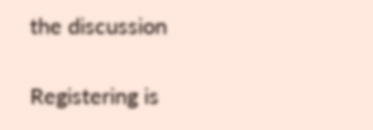the discussion

Registering is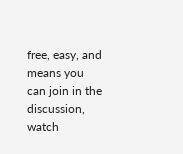free, easy, and means you can join in the discussion, watch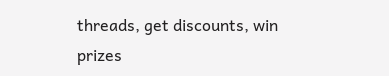threads, get discounts, win prizes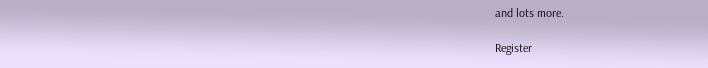and lots more.

Register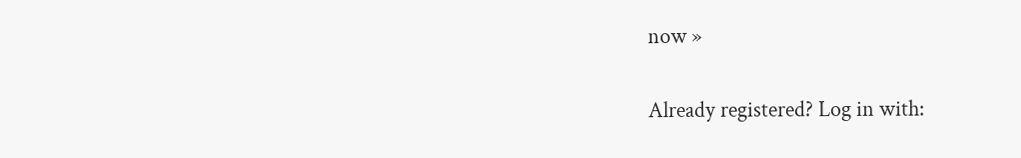now »

Already registered? Log in with: